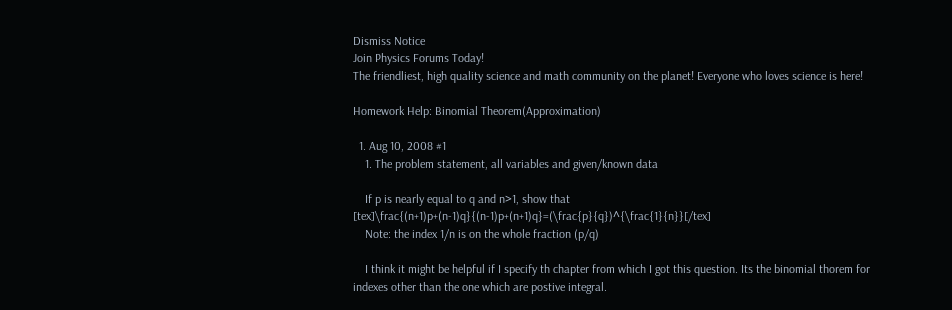Dismiss Notice
Join Physics Forums Today!
The friendliest, high quality science and math community on the planet! Everyone who loves science is here!

Homework Help: Binomial Theorem(Approximation)

  1. Aug 10, 2008 #1
    1. The problem statement, all variables and given/known data

    If p is nearly equal to q and n>1, show that [tex]\frac{(n+1)p+(n-1)q}{(n-1)p+(n+1)q}=(\frac{p}{q})^{\frac{1}{n}}[/tex]
    Note: the index 1/n is on the whole fraction (p/q)

    I think it might be helpful if I specify th chapter from which I got this question. Its the binomial thorem for indexes other than the one which are postive integral.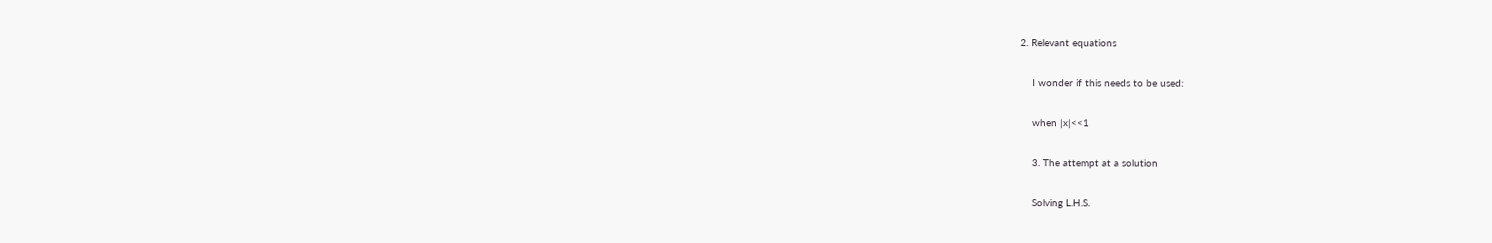2. Relevant equations

    I wonder if this needs to be used:

    when |x|<<1

    3. The attempt at a solution

    Solving L.H.S.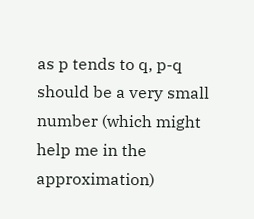as p tends to q, p-q should be a very small number (which might help me in the approximation)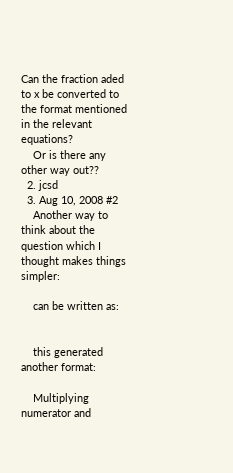Can the fraction aded to x be converted to the format mentioned in the relevant equations?
    Or is there any other way out??
  2. jcsd
  3. Aug 10, 2008 #2
    Another way to think about the question which I thought makes things simpler:

    can be written as:


    this generated another format:

    Multiplying numerator and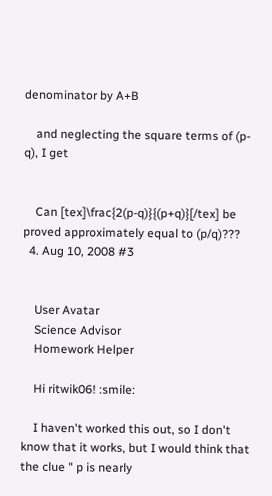denominator by A+B

    and neglecting the square terms of (p-q), I get


    Can [tex]\frac{2(p-q)}{(p+q)}[/tex] be proved approximately equal to (p/q)???
  4. Aug 10, 2008 #3


    User Avatar
    Science Advisor
    Homework Helper

    Hi ritwik06! :smile:

    I haven't worked this out, so I don't know that it works, but I would think that the clue " p is nearly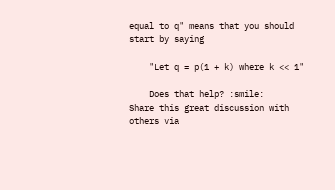equal to q" means that you should start by saying

    "Let q = p(1 + k) where k << 1"

    Does that help? :smile:
Share this great discussion with others via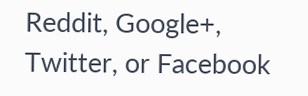Reddit, Google+, Twitter, or Facebook